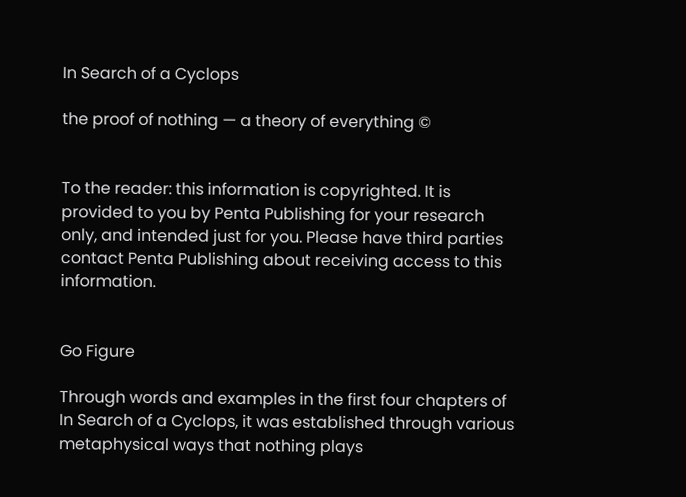In Search of a Cyclops

the proof of nothing — a theory of everything ©


To the reader: this information is copyrighted. It is provided to you by Penta Publishing for your research only, and intended just for you. Please have third parties contact Penta Publishing about receiving access to this information.


Go Figure

Through words and examples in the first four chapters of In Search of a Cyclops, it was established through various metaphysical ways that nothing plays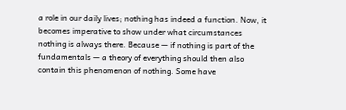a role in our daily lives; nothing has indeed a function. Now, it becomes imperative to show under what circumstances nothing is always there. Because — if nothing is part of the fundamentals — a theory of everything should then also contain this phenomenon of nothing. Some have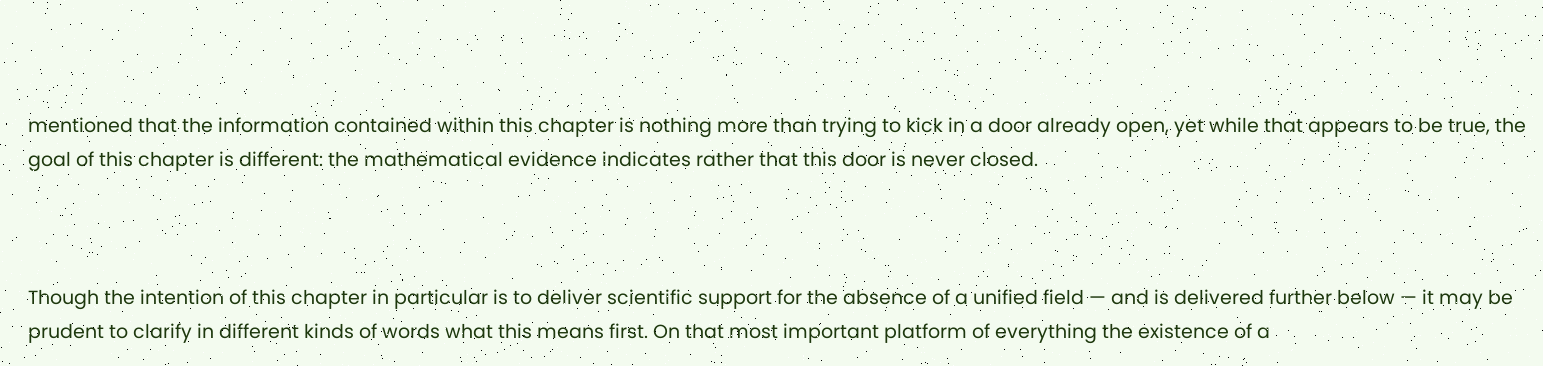mentioned that the information contained within this chapter is nothing more than trying to kick in a door already open, yet while that appears to be true, the goal of this chapter is different: the mathematical evidence indicates rather that this door is never closed.



Though the intention of this chapter in particular is to deliver scientific support for the absence of a unified field — and is delivered further below — it may be prudent to clarify in different kinds of words what this means first. On that most important platform of everything the existence of a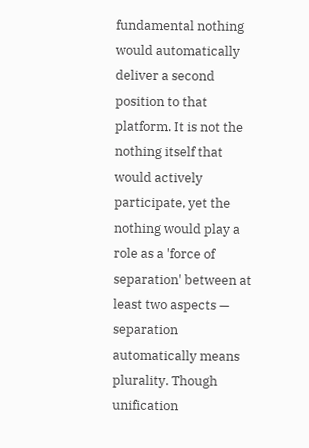fundamental nothing would automatically deliver a second position to that platform. It is not the nothing itself that would actively participate, yet the nothing would play a role as a 'force of separation' between at least two aspects — separation automatically means plurality. Though unification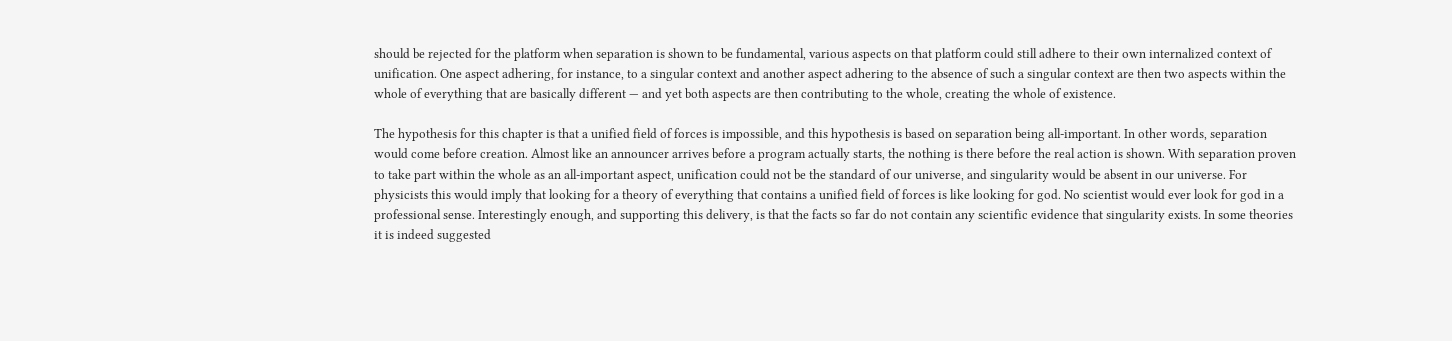should be rejected for the platform when separation is shown to be fundamental, various aspects on that platform could still adhere to their own internalized context of unification. One aspect adhering, for instance, to a singular context and another aspect adhering to the absence of such a singular context are then two aspects within the whole of everything that are basically different — and yet both aspects are then contributing to the whole, creating the whole of existence.

The hypothesis for this chapter is that a unified field of forces is impossible, and this hypothesis is based on separation being all-important. In other words, separation would come before creation. Almost like an announcer arrives before a program actually starts, the nothing is there before the real action is shown. With separation proven to take part within the whole as an all-important aspect, unification could not be the standard of our universe, and singularity would be absent in our universe. For physicists this would imply that looking for a theory of everything that contains a unified field of forces is like looking for god. No scientist would ever look for god in a professional sense. Interestingly enough, and supporting this delivery, is that the facts so far do not contain any scientific evidence that singularity exists. In some theories it is indeed suggested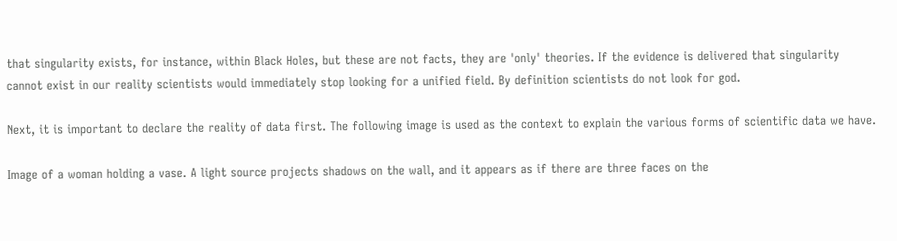that singularity exists, for instance, within Black Holes, but these are not facts, they are 'only' theories. If the evidence is delivered that singularity cannot exist in our reality scientists would immediately stop looking for a unified field. By definition scientists do not look for god.

Next, it is important to declare the reality of data first. The following image is used as the context to explain the various forms of scientific data we have.

Image of a woman holding a vase. A light source projects shadows on the wall, and it appears as if there are three faces on the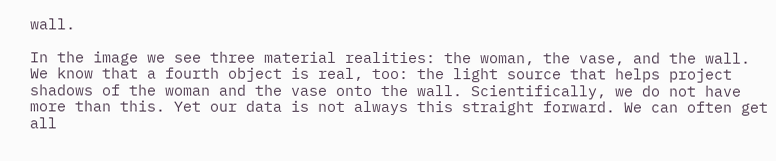wall.

In the image we see three material realities: the woman, the vase, and the wall. We know that a fourth object is real, too: the light source that helps project shadows of the woman and the vase onto the wall. Scientifically, we do not have more than this. Yet our data is not always this straight forward. We can often get all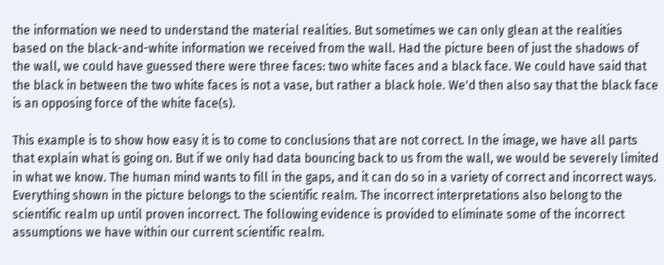the information we need to understand the material realities. But sometimes we can only glean at the realities based on the black-and-white information we received from the wall. Had the picture been of just the shadows of the wall, we could have guessed there were three faces: two white faces and a black face. We could have said that the black in between the two white faces is not a vase, but rather a black hole. We'd then also say that the black face is an opposing force of the white face(s).

This example is to show how easy it is to come to conclusions that are not correct. In the image, we have all parts that explain what is going on. But if we only had data bouncing back to us from the wall, we would be severely limited in what we know. The human mind wants to fill in the gaps, and it can do so in a variety of correct and incorrect ways. Everything shown in the picture belongs to the scientific realm. The incorrect interpretations also belong to the scientific realm up until proven incorrect. The following evidence is provided to eliminate some of the incorrect assumptions we have within our current scientific realm.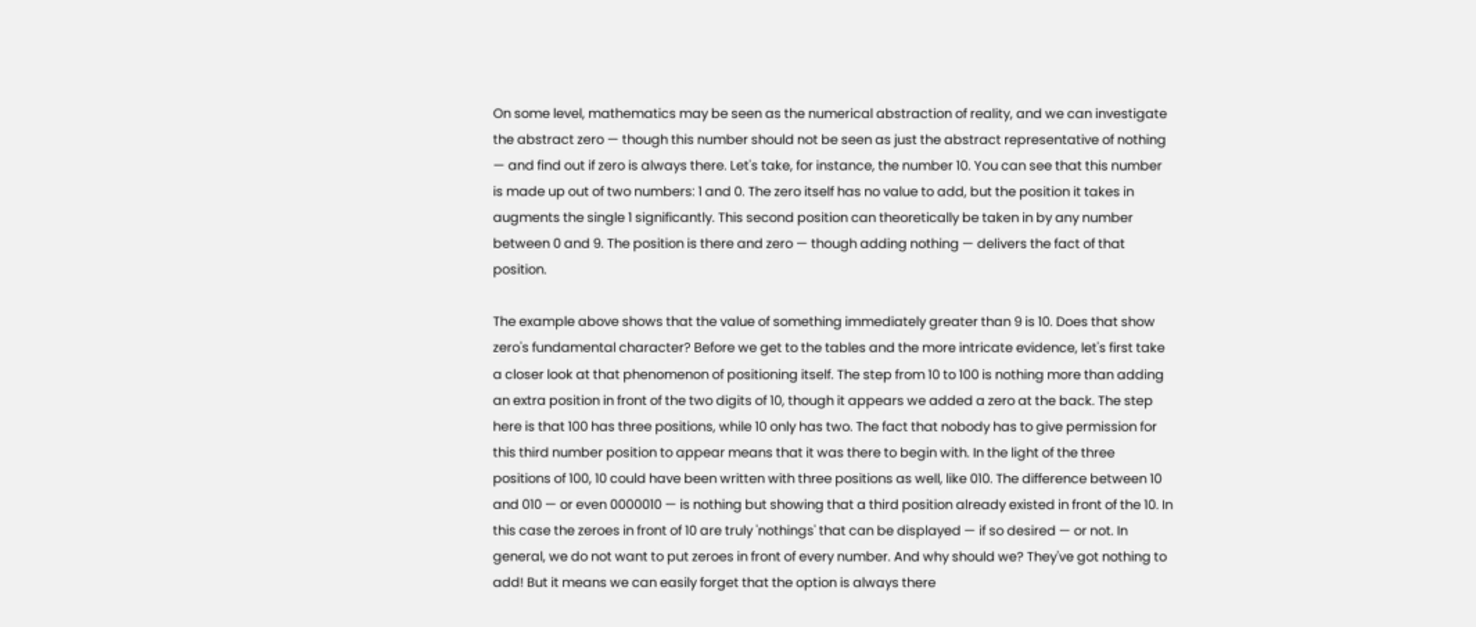On some level, mathematics may be seen as the numerical abstraction of reality, and we can investigate the abstract zero — though this number should not be seen as just the abstract representative of nothing — and find out if zero is always there. Let's take, for instance, the number 10. You can see that this number is made up out of two numbers: 1 and 0. The zero itself has no value to add, but the position it takes in augments the single 1 significantly. This second position can theoretically be taken in by any number between 0 and 9. The position is there and zero — though adding nothing — delivers the fact of that position.

The example above shows that the value of something immediately greater than 9 is 10. Does that show zero's fundamental character? Before we get to the tables and the more intricate evidence, let's first take a closer look at that phenomenon of positioning itself. The step from 10 to 100 is nothing more than adding an extra position in front of the two digits of 10, though it appears we added a zero at the back. The step here is that 100 has three positions, while 10 only has two. The fact that nobody has to give permission for this third number position to appear means that it was there to begin with. In the light of the three positions of 100, 10 could have been written with three positions as well, like 010. The difference between 10 and 010 — or even 0000010 — is nothing but showing that a third position already existed in front of the 10. In this case the zeroes in front of 10 are truly 'nothings' that can be displayed — if so desired — or not. In general, we do not want to put zeroes in front of every number. And why should we? They've got nothing to add! But it means we can easily forget that the option is always there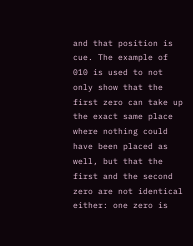and that position is cue. The example of 010 is used to not only show that the first zero can take up the exact same place where nothing could have been placed as well, but that the first and the second zero are not identical either: one zero is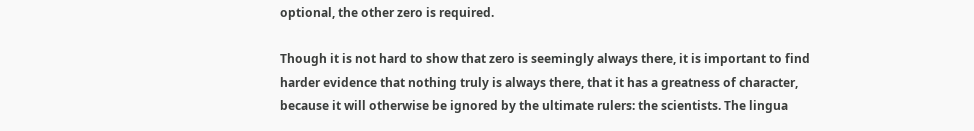optional, the other zero is required.

Though it is not hard to show that zero is seemingly always there, it is important to find harder evidence that nothing truly is always there, that it has a greatness of character, because it will otherwise be ignored by the ultimate rulers: the scientists. The lingua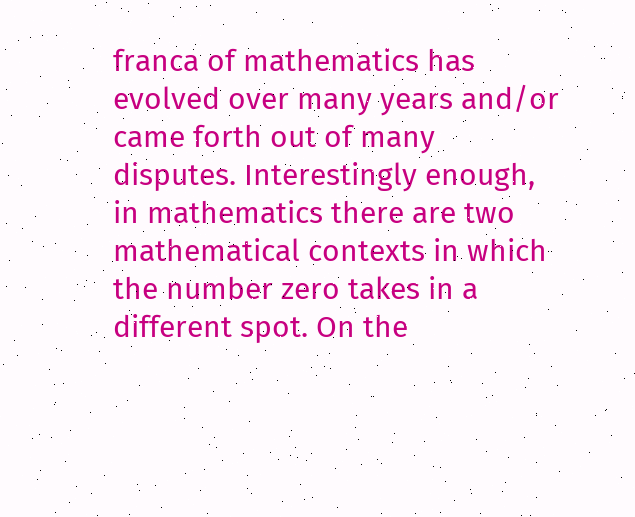franca of mathematics has evolved over many years and/or came forth out of many disputes. Interestingly enough, in mathematics there are two mathematical contexts in which the number zero takes in a different spot. On the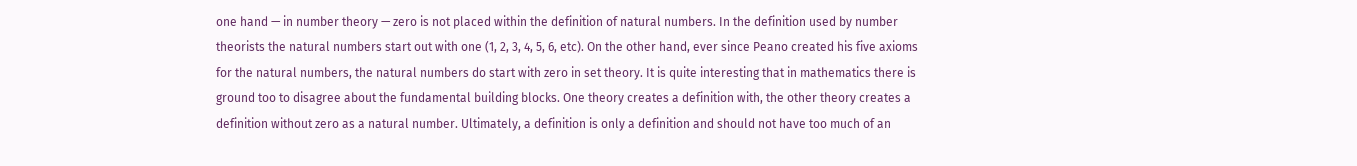one hand — in number theory — zero is not placed within the definition of natural numbers. In the definition used by number theorists the natural numbers start out with one (1, 2, 3, 4, 5, 6, etc). On the other hand, ever since Peano created his five axioms for the natural numbers, the natural numbers do start with zero in set theory. It is quite interesting that in mathematics there is ground too to disagree about the fundamental building blocks. One theory creates a definition with, the other theory creates a definition without zero as a natural number. Ultimately, a definition is only a definition and should not have too much of an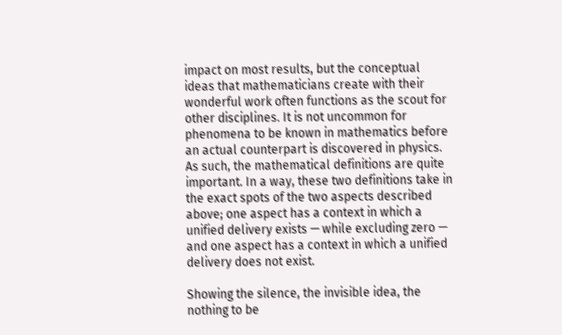impact on most results, but the conceptual ideas that mathematicians create with their wonderful work often functions as the scout for other disciplines. It is not uncommon for phenomena to be known in mathematics before an actual counterpart is discovered in physics. As such, the mathematical definitions are quite important. In a way, these two definitions take in the exact spots of the two aspects described above; one aspect has a context in which a unified delivery exists — while excluding zero — and one aspect has a context in which a unified delivery does not exist.

Showing the silence, the invisible idea, the nothing to be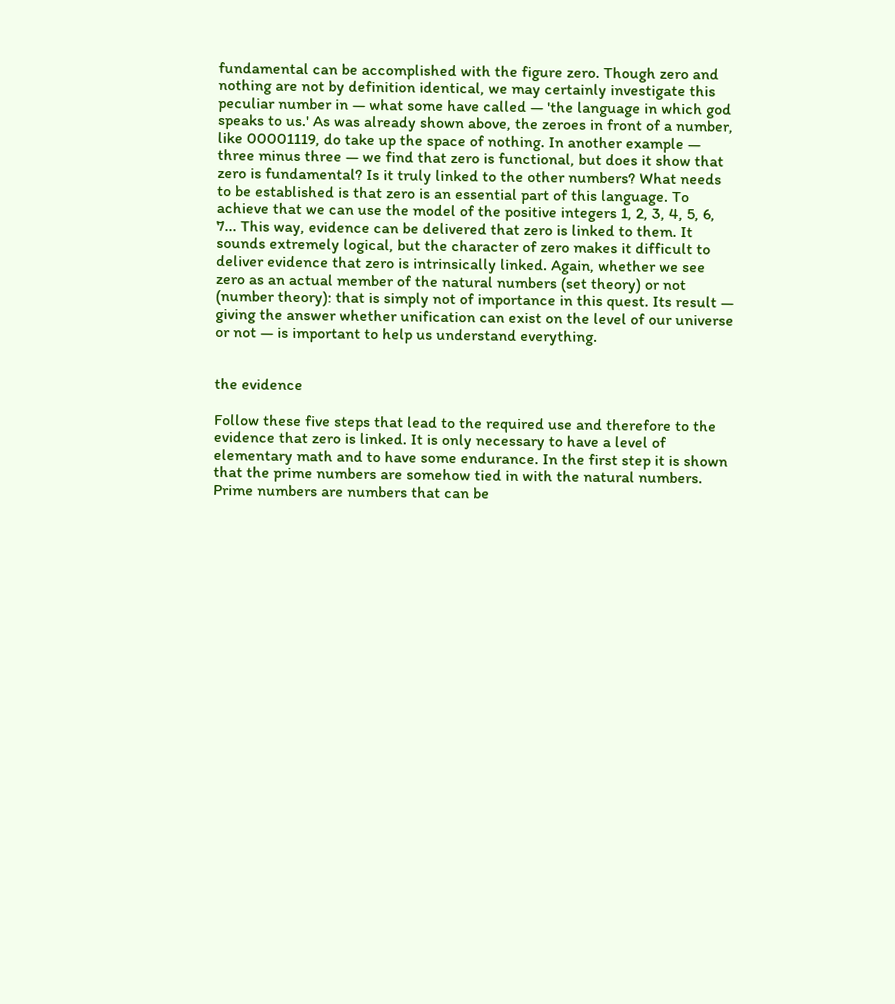fundamental can be accomplished with the figure zero. Though zero and nothing are not by definition identical, we may certainly investigate this peculiar number in — what some have called — 'the language in which god speaks to us.' As was already shown above, the zeroes in front of a number, like 00001119, do take up the space of nothing. In another example — three minus three — we find that zero is functional, but does it show that zero is fundamental? Is it truly linked to the other numbers? What needs to be established is that zero is an essential part of this language. To achieve that we can use the model of the positive integers 1, 2, 3, 4, 5, 6, 7... This way, evidence can be delivered that zero is linked to them. It sounds extremely logical, but the character of zero makes it difficult to deliver evidence that zero is intrinsically linked. Again, whether we see zero as an actual member of the natural numbers (set theory) or not (number theory): that is simply not of importance in this quest. Its result — giving the answer whether unification can exist on the level of our universe or not — is important to help us understand everything.


the evidence

Follow these five steps that lead to the required use and therefore to the evidence that zero is linked. It is only necessary to have a level of elementary math and to have some endurance. In the first step it is shown that the prime numbers are somehow tied in with the natural numbers. Prime numbers are numbers that can be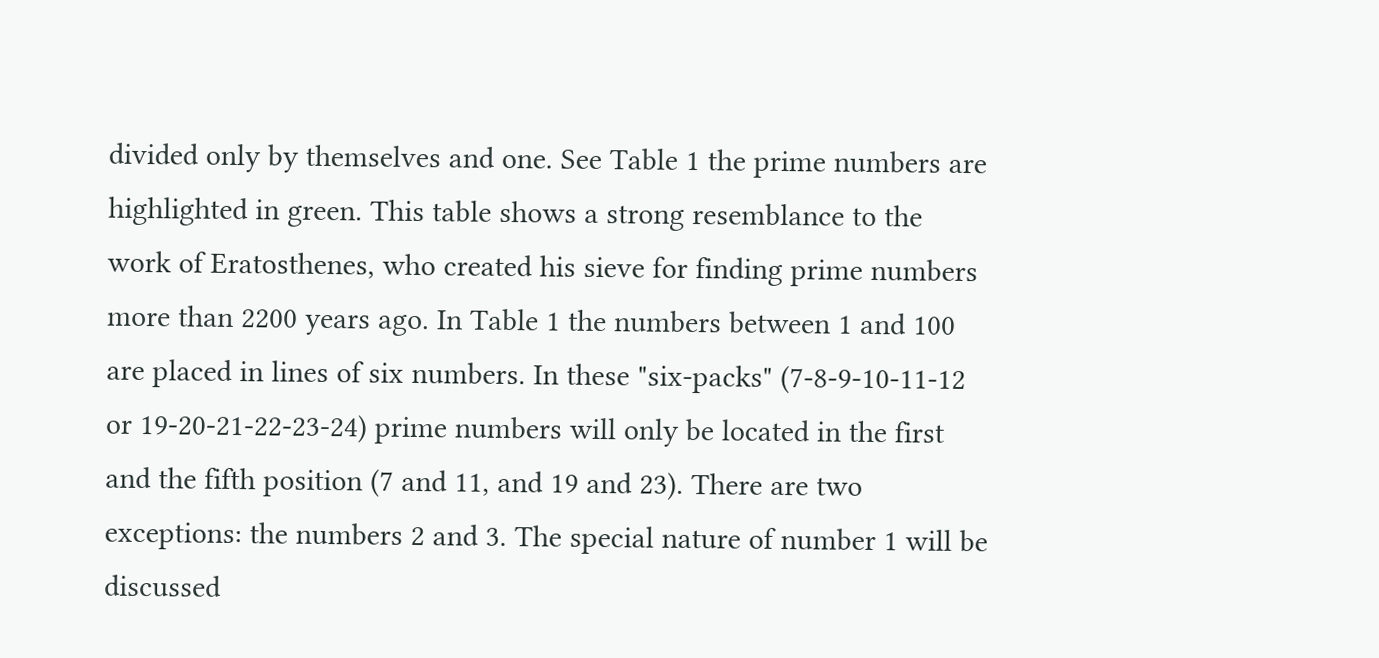divided only by themselves and one. See Table 1 the prime numbers are highlighted in green. This table shows a strong resemblance to the work of Eratosthenes, who created his sieve for finding prime numbers more than 2200 years ago. In Table 1 the numbers between 1 and 100 are placed in lines of six numbers. In these "six-packs" (7-8-9-10-11-12 or 19-20-21-22-23-24) prime numbers will only be located in the first and the fifth position (7 and 11, and 19 and 23). There are two exceptions: the numbers 2 and 3. The special nature of number 1 will be discussed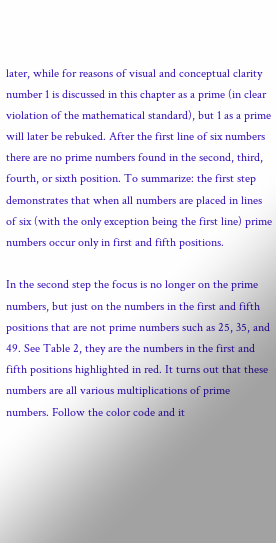later, while for reasons of visual and conceptual clarity number 1 is discussed in this chapter as a prime (in clear violation of the mathematical standard), but 1 as a prime will later be rebuked. After the first line of six numbers there are no prime numbers found in the second, third, fourth, or sixth position. To summarize: the first step demonstrates that when all numbers are placed in lines of six (with the only exception being the first line) prime numbers occur only in first and fifth positions.

In the second step the focus is no longer on the prime numbers, but just on the numbers in the first and fifth positions that are not prime numbers such as 25, 35, and 49. See Table 2, they are the numbers in the first and fifth positions highlighted in red. It turns out that these numbers are all various multiplications of prime numbers. Follow the color code and it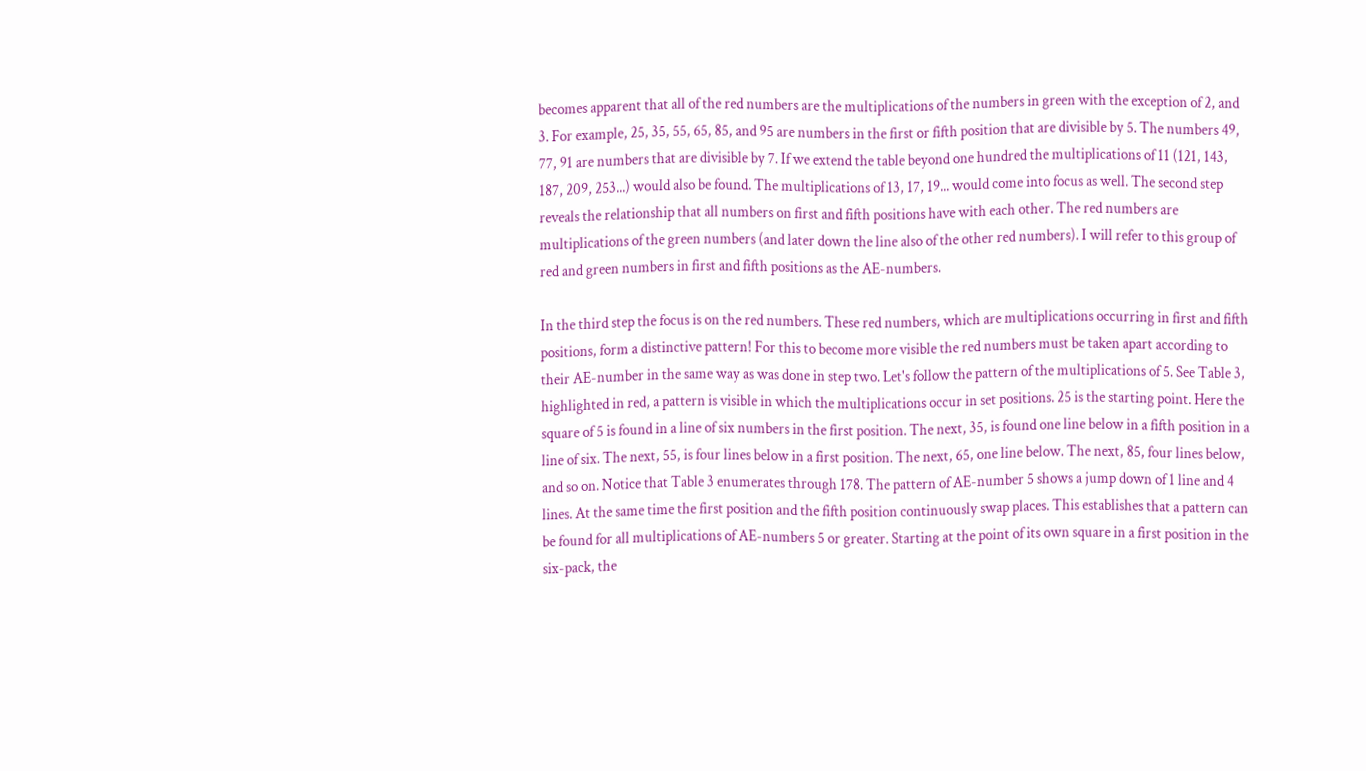becomes apparent that all of the red numbers are the multiplications of the numbers in green with the exception of 2, and 3. For example, 25, 35, 55, 65, 85, and 95 are numbers in the first or fifth position that are divisible by 5. The numbers 49, 77, 91 are numbers that are divisible by 7. If we extend the table beyond one hundred the multiplications of 11 (121, 143, 187, 209, 253...) would also be found. The multiplications of 13, 17, 19... would come into focus as well. The second step reveals the relationship that all numbers on first and fifth positions have with each other. The red numbers are multiplications of the green numbers (and later down the line also of the other red numbers). I will refer to this group of red and green numbers in first and fifth positions as the AE-numbers.

In the third step the focus is on the red numbers. These red numbers, which are multiplications occurring in first and fifth positions, form a distinctive pattern! For this to become more visible the red numbers must be taken apart according to their AE-number in the same way as was done in step two. Let's follow the pattern of the multiplications of 5. See Table 3, highlighted in red, a pattern is visible in which the multiplications occur in set positions. 25 is the starting point. Here the square of 5 is found in a line of six numbers in the first position. The next, 35, is found one line below in a fifth position in a line of six. The next, 55, is four lines below in a first position. The next, 65, one line below. The next, 85, four lines below, and so on. Notice that Table 3 enumerates through 178. The pattern of AE-number 5 shows a jump down of 1 line and 4 lines. At the same time the first position and the fifth position continuously swap places. This establishes that a pattern can be found for all multiplications of AE-numbers 5 or greater. Starting at the point of its own square in a first position in the six-pack, the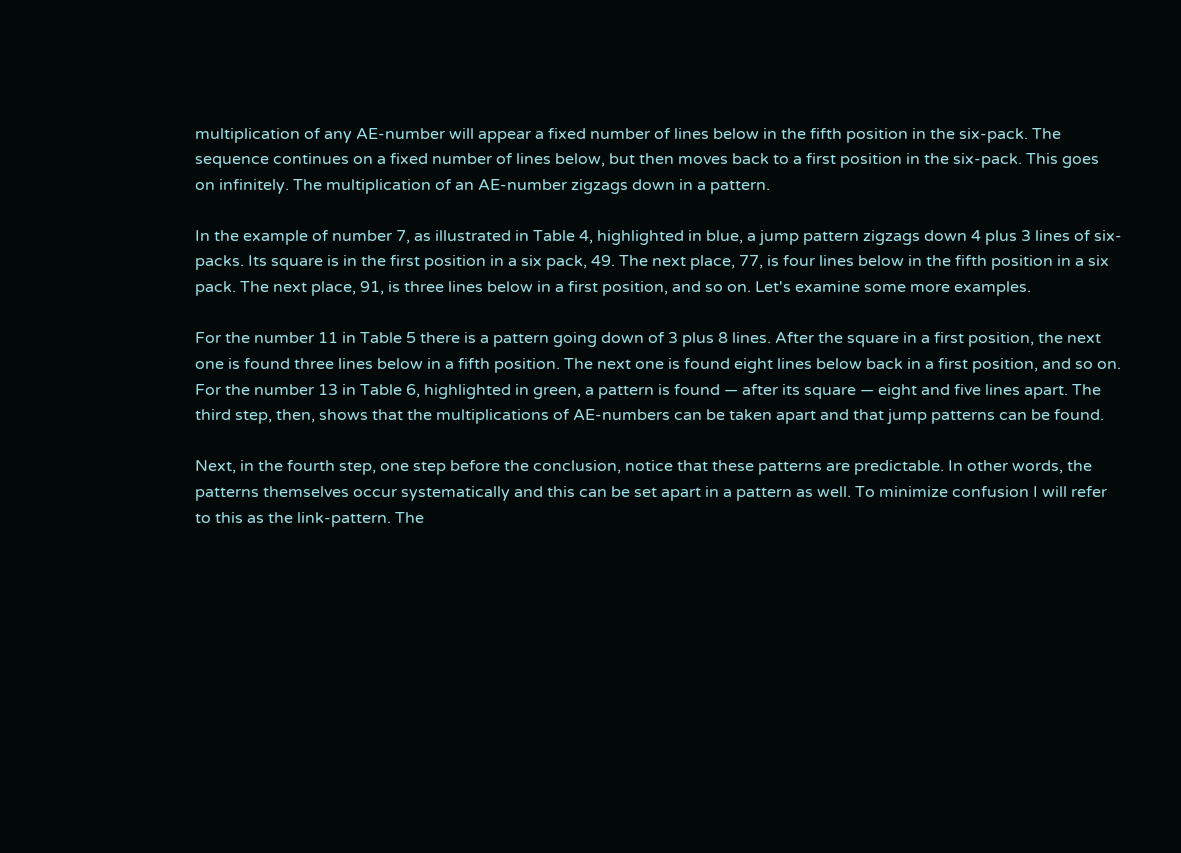multiplication of any AE-number will appear a fixed number of lines below in the fifth position in the six-pack. The sequence continues on a fixed number of lines below, but then moves back to a first position in the six-pack. This goes on infinitely. The multiplication of an AE-number zigzags down in a pattern.

In the example of number 7, as illustrated in Table 4, highlighted in blue, a jump pattern zigzags down 4 plus 3 lines of six-packs. Its square is in the first position in a six pack, 49. The next place, 77, is four lines below in the fifth position in a six pack. The next place, 91, is three lines below in a first position, and so on. Let's examine some more examples.

For the number 11 in Table 5 there is a pattern going down of 3 plus 8 lines. After the square in a first position, the next one is found three lines below in a fifth position. The next one is found eight lines below back in a first position, and so on. For the number 13 in Table 6, highlighted in green, a pattern is found — after its square — eight and five lines apart. The third step, then, shows that the multiplications of AE-numbers can be taken apart and that jump patterns can be found.

Next, in the fourth step, one step before the conclusion, notice that these patterns are predictable. In other words, the patterns themselves occur systematically and this can be set apart in a pattern as well. To minimize confusion I will refer to this as the link-pattern. The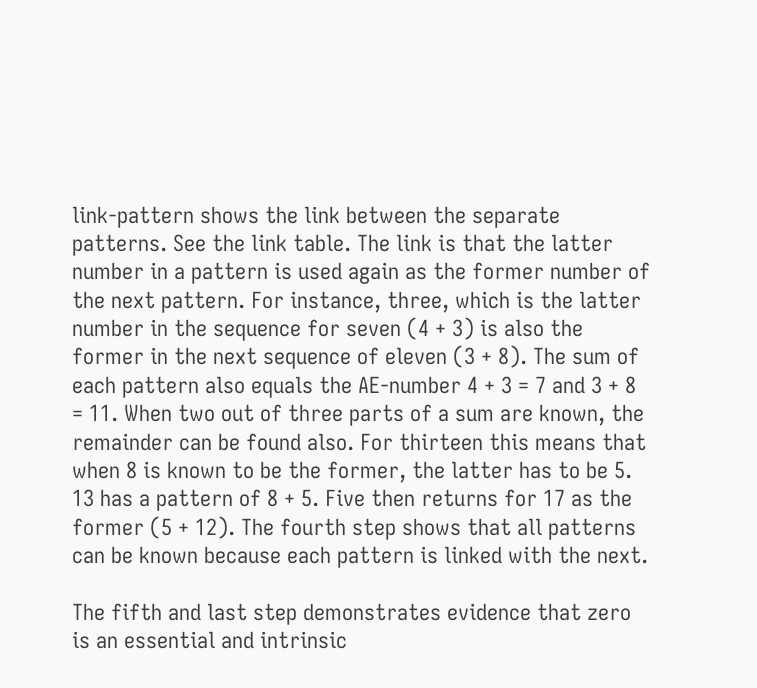link-pattern shows the link between the separate patterns. See the link table. The link is that the latter number in a pattern is used again as the former number of the next pattern. For instance, three, which is the latter number in the sequence for seven (4 + 3) is also the former in the next sequence of eleven (3 + 8). The sum of each pattern also equals the AE-number 4 + 3 = 7 and 3 + 8 = 11. When two out of three parts of a sum are known, the remainder can be found also. For thirteen this means that when 8 is known to be the former, the latter has to be 5. 13 has a pattern of 8 + 5. Five then returns for 17 as the former (5 + 12). The fourth step shows that all patterns can be known because each pattern is linked with the next.

The fifth and last step demonstrates evidence that zero is an essential and intrinsic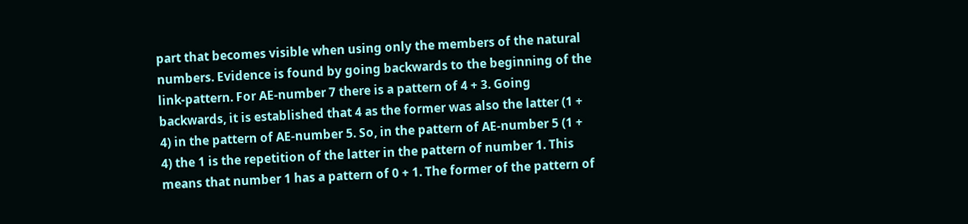part that becomes visible when using only the members of the natural numbers. Evidence is found by going backwards to the beginning of the link-pattern. For AE-number 7 there is a pattern of 4 + 3. Going backwards, it is established that 4 as the former was also the latter (1 + 4) in the pattern of AE-number 5. So, in the pattern of AE-number 5 (1 + 4) the 1 is the repetition of the latter in the pattern of number 1. This means that number 1 has a pattern of 0 + 1. The former of the pattern of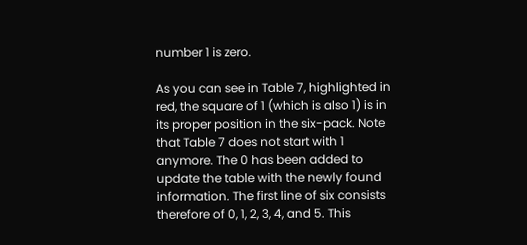number 1 is zero.

As you can see in Table 7, highlighted in red, the square of 1 (which is also 1) is in its proper position in the six-pack. Note that Table 7 does not start with 1 anymore. The 0 has been added to update the table with the newly found information. The first line of six consists therefore of 0, 1, 2, 3, 4, and 5. This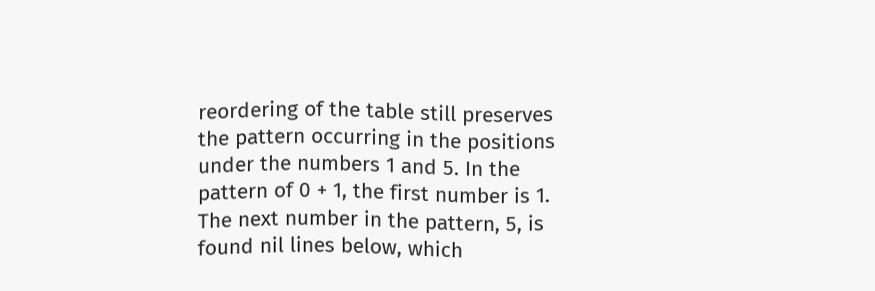reordering of the table still preserves the pattern occurring in the positions under the numbers 1 and 5. In the pattern of 0 + 1, the first number is 1. The next number in the pattern, 5, is found nil lines below, which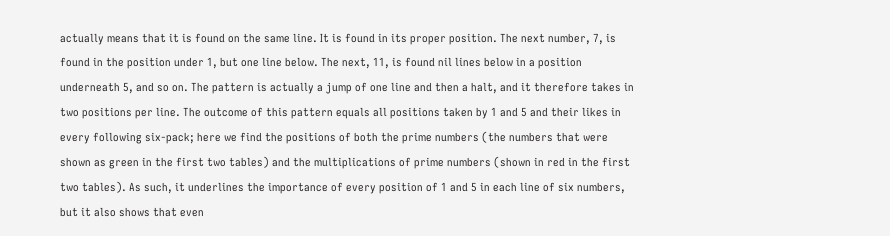actually means that it is found on the same line. It is found in its proper position. The next number, 7, is found in the position under 1, but one line below. The next, 11, is found nil lines below in a position underneath 5, and so on. The pattern is actually a jump of one line and then a halt, and it therefore takes in two positions per line. The outcome of this pattern equals all positions taken by 1 and 5 and their likes in every following six-pack; here we find the positions of both the prime numbers (the numbers that were shown as green in the first two tables) and the multiplications of prime numbers (shown in red in the first two tables). As such, it underlines the importance of every position of 1 and 5 in each line of six numbers, but it also shows that even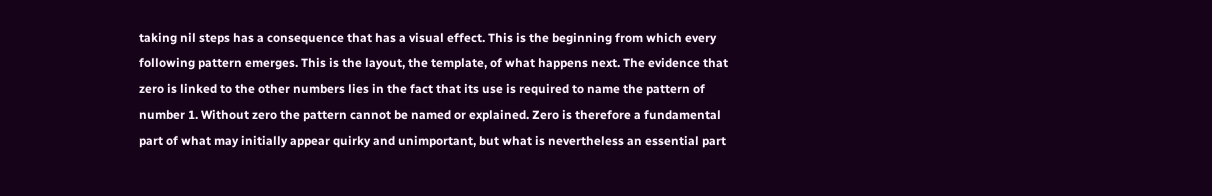taking nil steps has a consequence that has a visual effect. This is the beginning from which every following pattern emerges. This is the layout, the template, of what happens next. The evidence that zero is linked to the other numbers lies in the fact that its use is required to name the pattern of number 1. Without zero the pattern cannot be named or explained. Zero is therefore a fundamental part of what may initially appear quirky and unimportant, but what is nevertheless an essential part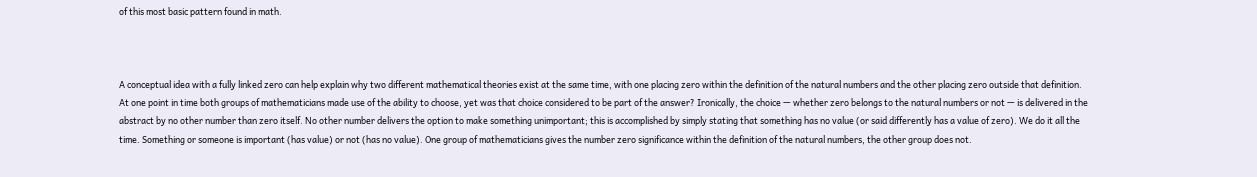of this most basic pattern found in math.



A conceptual idea with a fully linked zero can help explain why two different mathematical theories exist at the same time, with one placing zero within the definition of the natural numbers and the other placing zero outside that definition. At one point in time both groups of mathematicians made use of the ability to choose, yet was that choice considered to be part of the answer? Ironically, the choice — whether zero belongs to the natural numbers or not — is delivered in the abstract by no other number than zero itself. No other number delivers the option to make something unimportant; this is accomplished by simply stating that something has no value (or said differently has a value of zero). We do it all the time. Something or someone is important (has value) or not (has no value). One group of mathematicians gives the number zero significance within the definition of the natural numbers, the other group does not.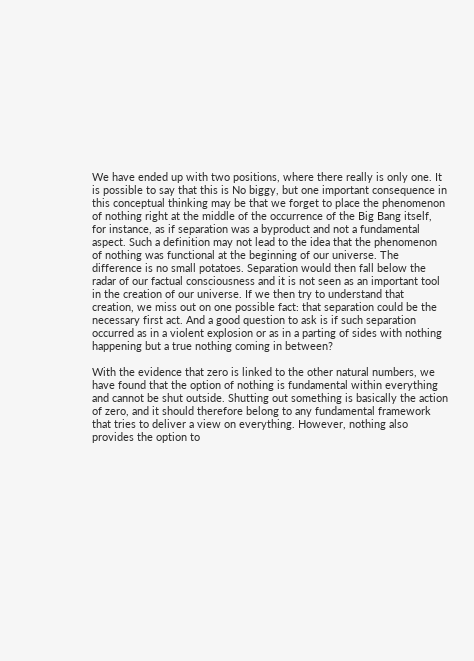We have ended up with two positions, where there really is only one. It is possible to say that this is No biggy, but one important consequence in this conceptual thinking may be that we forget to place the phenomenon of nothing right at the middle of the occurrence of the Big Bang itself, for instance, as if separation was a byproduct and not a fundamental aspect. Such a definition may not lead to the idea that the phenomenon of nothing was functional at the beginning of our universe. The difference is no small potatoes. Separation would then fall below the radar of our factual consciousness and it is not seen as an important tool in the creation of our universe. If we then try to understand that creation, we miss out on one possible fact: that separation could be the necessary first act. And a good question to ask is if such separation occurred as in a violent explosion or as in a parting of sides with nothing happening but a true nothing coming in between?

With the evidence that zero is linked to the other natural numbers, we have found that the option of nothing is fundamental within everything and cannot be shut outside. Shutting out something is basically the action of zero, and it should therefore belong to any fundamental framework that tries to deliver a view on everything. However, nothing also provides the option to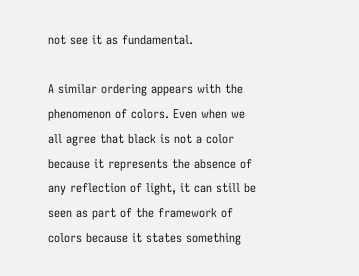not see it as fundamental.

A similar ordering appears with the phenomenon of colors. Even when we all agree that black is not a color because it represents the absence of any reflection of light, it can still be seen as part of the framework of colors because it states something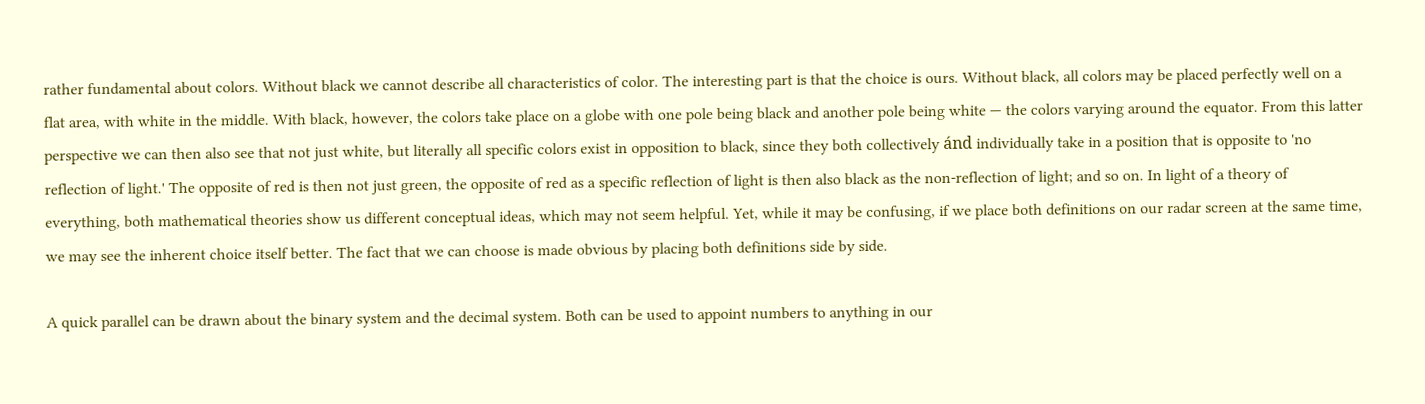rather fundamental about colors. Without black we cannot describe all characteristics of color. The interesting part is that the choice is ours. Without black, all colors may be placed perfectly well on a flat area, with white in the middle. With black, however, the colors take place on a globe with one pole being black and another pole being white — the colors varying around the equator. From this latter perspective we can then also see that not just white, but literally all specific colors exist in opposition to black, since they both collectively ánd individually take in a position that is opposite to 'no reflection of light.' The opposite of red is then not just green, the opposite of red as a specific reflection of light is then also black as the non-reflection of light; and so on. In light of a theory of everything, both mathematical theories show us different conceptual ideas, which may not seem helpful. Yet, while it may be confusing, if we place both definitions on our radar screen at the same time, we may see the inherent choice itself better. The fact that we can choose is made obvious by placing both definitions side by side.

A quick parallel can be drawn about the binary system and the decimal system. Both can be used to appoint numbers to anything in our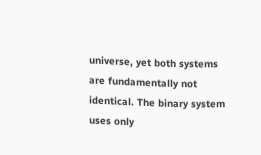universe, yet both systems are fundamentally not identical. The binary system uses only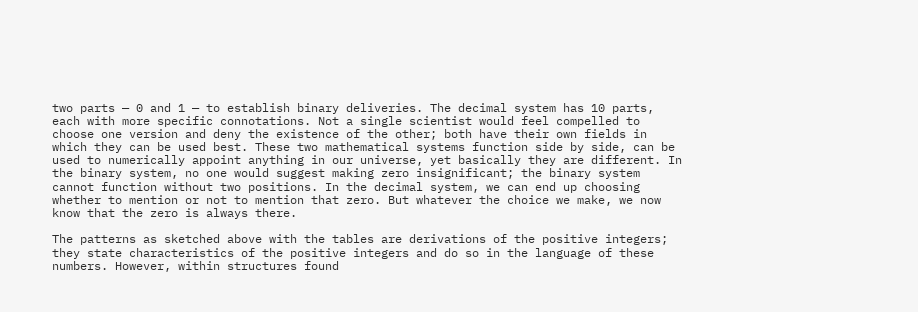two parts — 0 and 1 — to establish binary deliveries. The decimal system has 10 parts, each with more specific connotations. Not a single scientist would feel compelled to choose one version and deny the existence of the other; both have their own fields in which they can be used best. These two mathematical systems function side by side, can be used to numerically appoint anything in our universe, yet basically they are different. In the binary system, no one would suggest making zero insignificant; the binary system cannot function without two positions. In the decimal system, we can end up choosing whether to mention or not to mention that zero. But whatever the choice we make, we now know that the zero is always there.

The patterns as sketched above with the tables are derivations of the positive integers; they state characteristics of the positive integers and do so in the language of these numbers. However, within structures found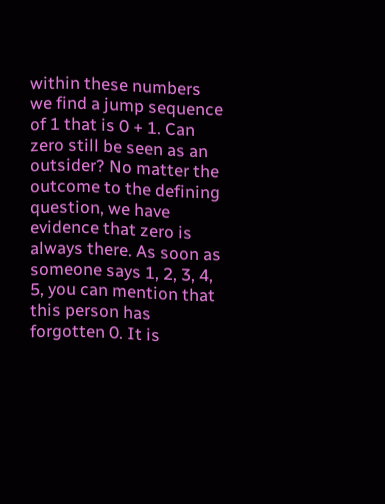within these numbers we find a jump sequence of 1 that is 0 + 1. Can zero still be seen as an outsider? No matter the outcome to the defining question, we have evidence that zero is always there. As soon as someone says 1, 2, 3, 4, 5, you can mention that this person has forgotten 0. It is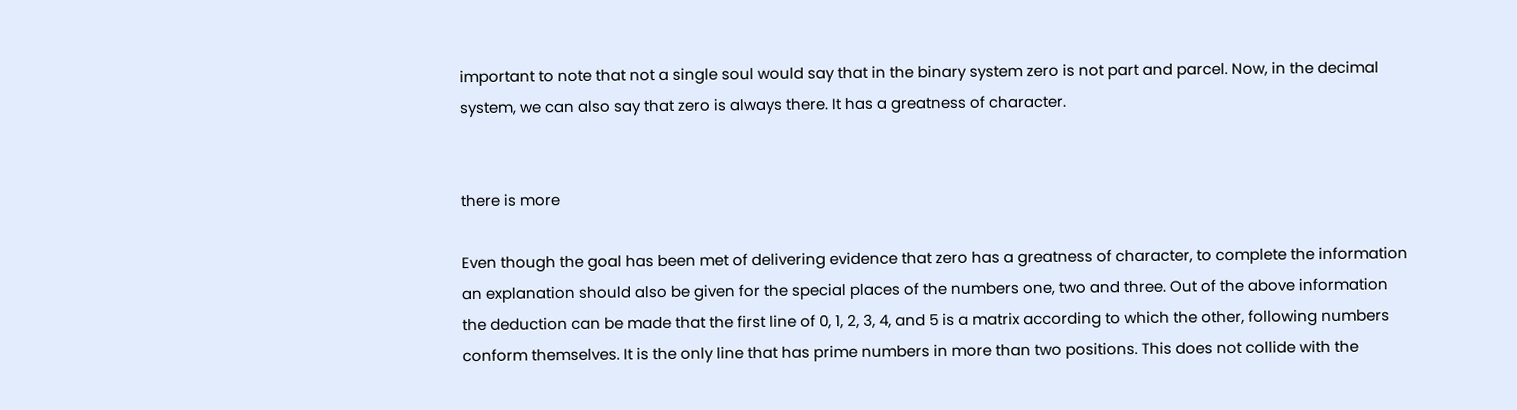important to note that not a single soul would say that in the binary system zero is not part and parcel. Now, in the decimal system, we can also say that zero is always there. It has a greatness of character.


there is more

Even though the goal has been met of delivering evidence that zero has a greatness of character, to complete the information an explanation should also be given for the special places of the numbers one, two and three. Out of the above information the deduction can be made that the first line of 0, 1, 2, 3, 4, and 5 is a matrix according to which the other, following numbers conform themselves. It is the only line that has prime numbers in more than two positions. This does not collide with the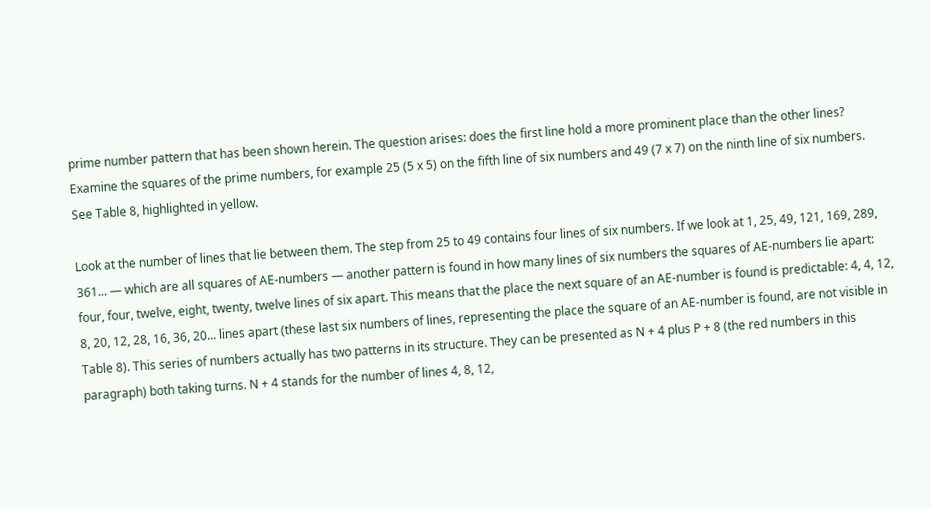prime number pattern that has been shown herein. The question arises: does the first line hold a more prominent place than the other lines? Examine the squares of the prime numbers, for example 25 (5 x 5) on the fifth line of six numbers and 49 (7 x 7) on the ninth line of six numbers. See Table 8, highlighted in yellow.

Look at the number of lines that lie between them. The step from 25 to 49 contains four lines of six numbers. If we look at 1, 25, 49, 121, 169, 289, 361... — which are all squares of AE-numbers — another pattern is found in how many lines of six numbers the squares of AE-numbers lie apart: four, four, twelve, eight, twenty, twelve lines of six apart. This means that the place the next square of an AE-number is found is predictable: 4, 4, 12, 8, 20, 12, 28, 16, 36, 20... lines apart (these last six numbers of lines, representing the place the square of an AE-number is found, are not visible in Table 8). This series of numbers actually has two patterns in its structure. They can be presented as N + 4 plus P + 8 (the red numbers in this paragraph) both taking turns. N + 4 stands for the number of lines 4, 8, 12,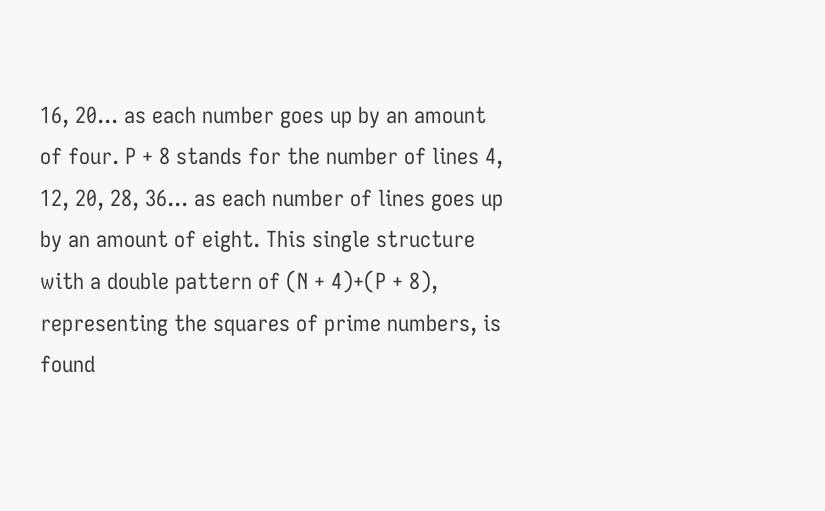16, 20... as each number goes up by an amount of four. P + 8 stands for the number of lines 4, 12, 20, 28, 36... as each number of lines goes up by an amount of eight. This single structure with a double pattern of (N + 4)+(P + 8), representing the squares of prime numbers, is found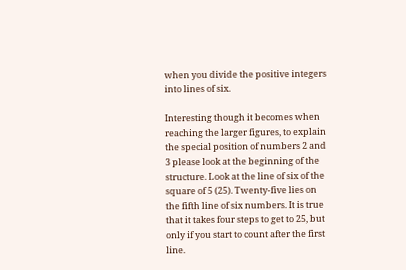when you divide the positive integers into lines of six.

Interesting though it becomes when reaching the larger figures, to explain the special position of numbers 2 and 3 please look at the beginning of the structure. Look at the line of six of the square of 5 (25). Twenty-five lies on the fifth line of six numbers. It is true that it takes four steps to get to 25, but only if you start to count after the first line.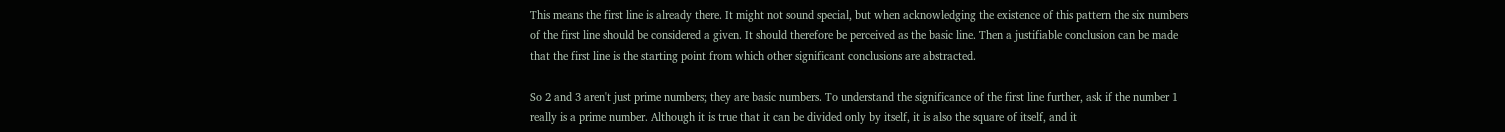This means the first line is already there. It might not sound special, but when acknowledging the existence of this pattern the six numbers of the first line should be considered a given. It should therefore be perceived as the basic line. Then a justifiable conclusion can be made that the first line is the starting point from which other significant conclusions are abstracted.

So 2 and 3 aren't just prime numbers; they are basic numbers. To understand the significance of the first line further, ask if the number 1 really is a prime number. Although it is true that it can be divided only by itself, it is also the square of itself, and it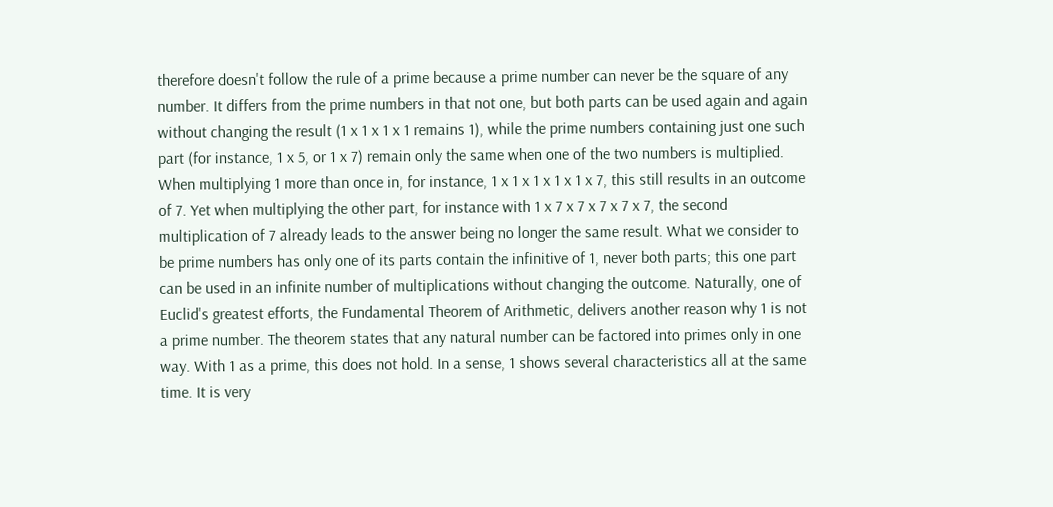therefore doesn't follow the rule of a prime because a prime number can never be the square of any number. It differs from the prime numbers in that not one, but both parts can be used again and again without changing the result (1 x 1 x 1 x 1 remains 1), while the prime numbers containing just one such part (for instance, 1 x 5, or 1 x 7) remain only the same when one of the two numbers is multiplied. When multiplying 1 more than once in, for instance, 1 x 1 x 1 x 1 x 1 x 7, this still results in an outcome of 7. Yet when multiplying the other part, for instance with 1 x 7 x 7 x 7 x 7 x 7, the second multiplication of 7 already leads to the answer being no longer the same result. What we consider to be prime numbers has only one of its parts contain the infinitive of 1, never both parts; this one part can be used in an infinite number of multiplications without changing the outcome. Naturally, one of Euclid's greatest efforts, the Fundamental Theorem of Arithmetic, delivers another reason why 1 is not a prime number. The theorem states that any natural number can be factored into primes only in one way. With 1 as a prime, this does not hold. In a sense, 1 shows several characteristics all at the same time. It is very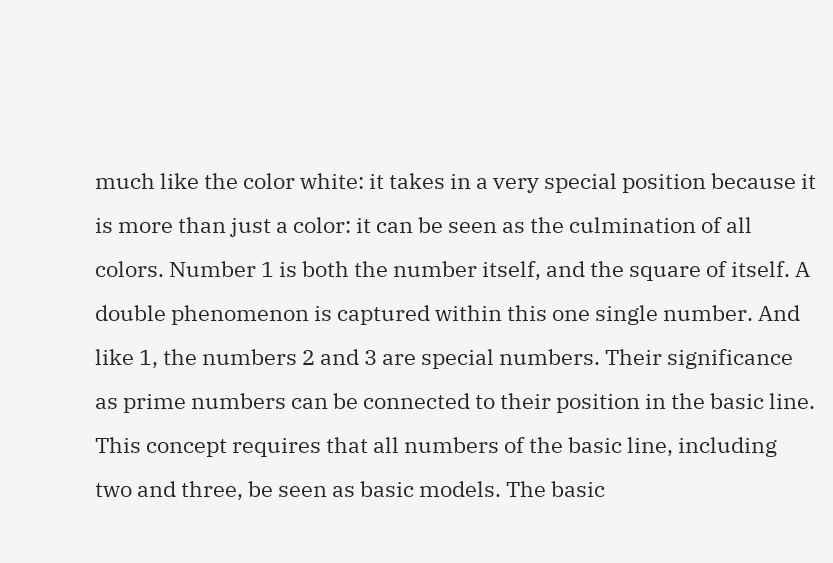much like the color white: it takes in a very special position because it is more than just a color: it can be seen as the culmination of all colors. Number 1 is both the number itself, and the square of itself. A double phenomenon is captured within this one single number. And like 1, the numbers 2 and 3 are special numbers. Their significance as prime numbers can be connected to their position in the basic line. This concept requires that all numbers of the basic line, including two and three, be seen as basic models. The basic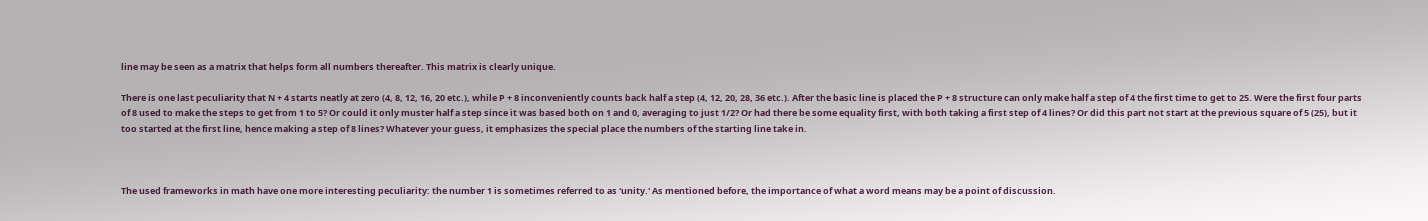line may be seen as a matrix that helps form all numbers thereafter. This matrix is clearly unique.

There is one last peculiarity that N + 4 starts neatly at zero (4, 8, 12, 16, 20 etc.), while P + 8 inconveniently counts back half a step (4, 12, 20, 28, 36 etc.). After the basic line is placed the P + 8 structure can only make half a step of 4 the first time to get to 25. Were the first four parts of 8 used to make the steps to get from 1 to 5? Or could it only muster half a step since it was based both on 1 and 0, averaging to just 1/2? Or had there be some equality first, with both taking a first step of 4 lines? Or did this part not start at the previous square of 5 (25), but it too started at the first line, hence making a step of 8 lines? Whatever your guess, it emphasizes the special place the numbers of the starting line take in.



The used frameworks in math have one more interesting peculiarity: the number 1 is sometimes referred to as 'unity.' As mentioned before, the importance of what a word means may be a point of discussion.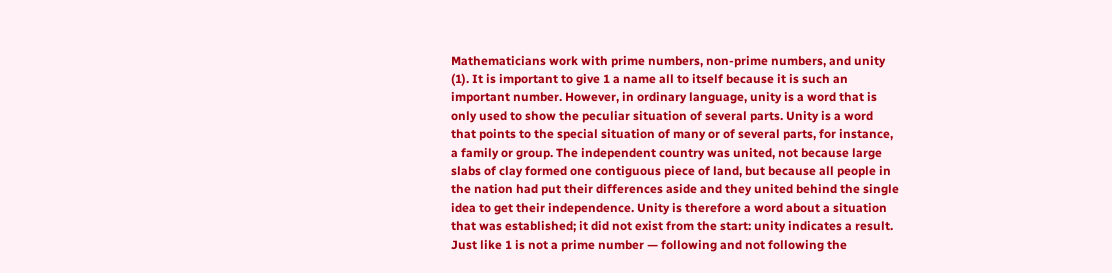Mathematicians work with prime numbers, non-prime numbers, and unity (1). It is important to give 1 a name all to itself because it is such an important number. However, in ordinary language, unity is a word that is only used to show the peculiar situation of several parts. Unity is a word that points to the special situation of many or of several parts, for instance, a family or group. The independent country was united, not because large slabs of clay formed one contiguous piece of land, but because all people in the nation had put their differences aside and they united behind the single idea to get their independence. Unity is therefore a word about a situation that was established; it did not exist from the start: unity indicates a result. Just like 1 is not a prime number — following and not following the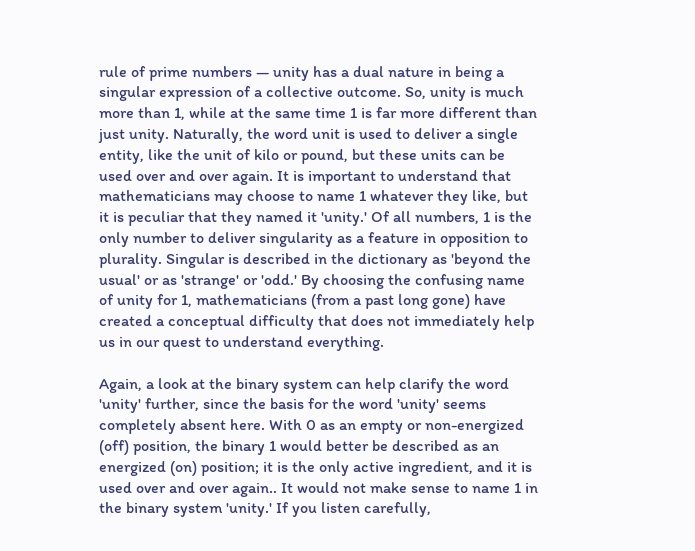rule of prime numbers — unity has a dual nature in being a singular expression of a collective outcome. So, unity is much more than 1, while at the same time 1 is far more different than just unity. Naturally, the word unit is used to deliver a single entity, like the unit of kilo or pound, but these units can be used over and over again. It is important to understand that mathematicians may choose to name 1 whatever they like, but it is peculiar that they named it 'unity.' Of all numbers, 1 is the only number to deliver singularity as a feature in opposition to plurality. Singular is described in the dictionary as 'beyond the usual' or as 'strange' or 'odd.' By choosing the confusing name of unity for 1, mathematicians (from a past long gone) have created a conceptual difficulty that does not immediately help us in our quest to understand everything.

Again, a look at the binary system can help clarify the word 'unity' further, since the basis for the word 'unity' seems completely absent here. With 0 as an empty or non-energized (off) position, the binary 1 would better be described as an energized (on) position; it is the only active ingredient, and it is used over and over again.. It would not make sense to name 1 in the binary system 'unity.' If you listen carefully,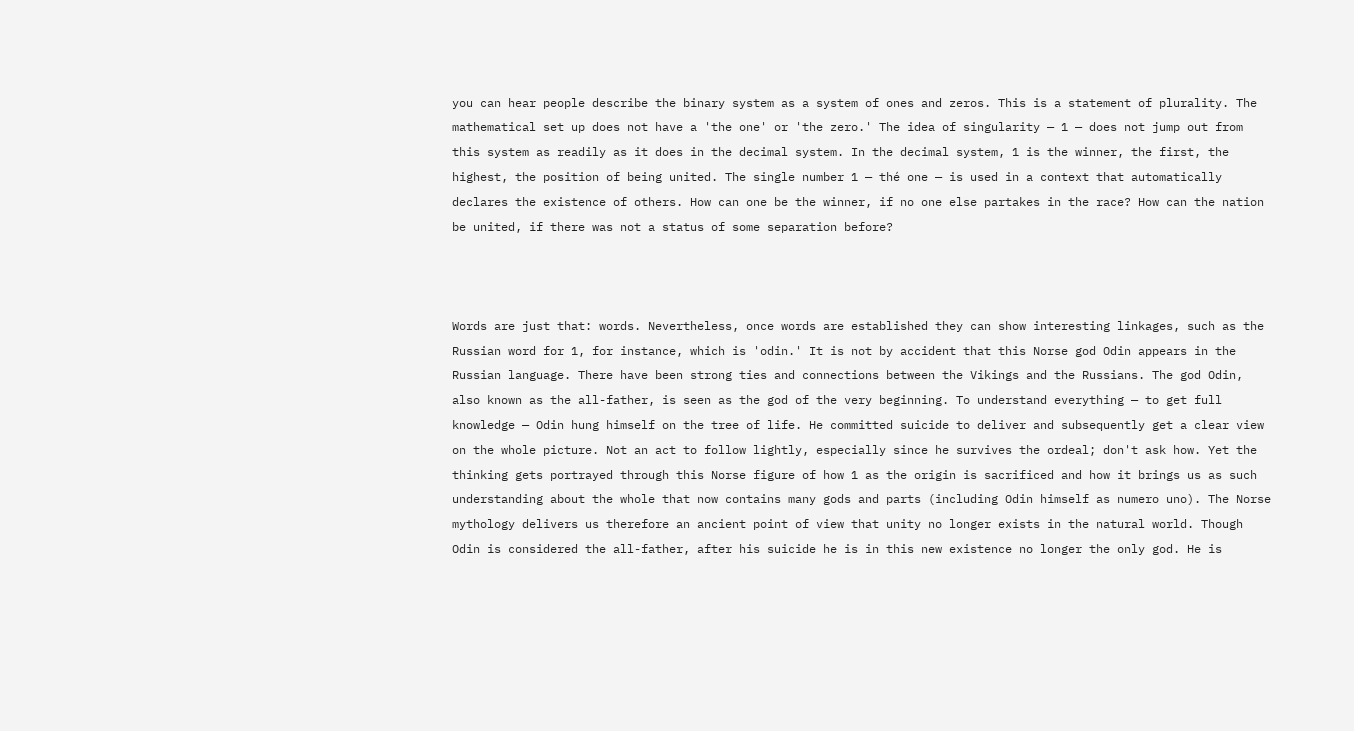you can hear people describe the binary system as a system of ones and zeros. This is a statement of plurality. The mathematical set up does not have a 'the one' or 'the zero.' The idea of singularity — 1 — does not jump out from this system as readily as it does in the decimal system. In the decimal system, 1 is the winner, the first, the highest, the position of being united. The single number 1 — thé one — is used in a context that automatically declares the existence of others. How can one be the winner, if no one else partakes in the race? How can the nation be united, if there was not a status of some separation before?



Words are just that: words. Nevertheless, once words are established they can show interesting linkages, such as the Russian word for 1, for instance, which is 'odin.' It is not by accident that this Norse god Odin appears in the Russian language. There have been strong ties and connections between the Vikings and the Russians. The god Odin, also known as the all-father, is seen as the god of the very beginning. To understand everything — to get full knowledge — Odin hung himself on the tree of life. He committed suicide to deliver and subsequently get a clear view on the whole picture. Not an act to follow lightly, especially since he survives the ordeal; don't ask how. Yet the thinking gets portrayed through this Norse figure of how 1 as the origin is sacrificed and how it brings us as such understanding about the whole that now contains many gods and parts (including Odin himself as numero uno). The Norse mythology delivers us therefore an ancient point of view that unity no longer exists in the natural world. Though Odin is considered the all-father, after his suicide he is in this new existence no longer the only god. He is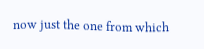now just the one from which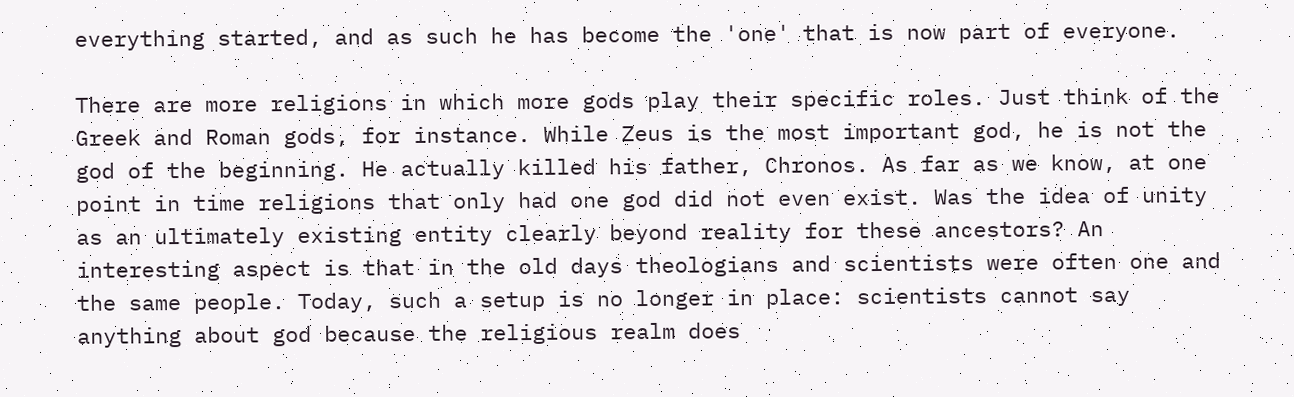everything started, and as such he has become the 'one' that is now part of everyone.

There are more religions in which more gods play their specific roles. Just think of the Greek and Roman gods, for instance. While Zeus is the most important god, he is not the god of the beginning. He actually killed his father, Chronos. As far as we know, at one point in time religions that only had one god did not even exist. Was the idea of unity as an ultimately existing entity clearly beyond reality for these ancestors? An interesting aspect is that in the old days theologians and scientists were often one and the same people. Today, such a setup is no longer in place: scientists cannot say anything about god because the religious realm does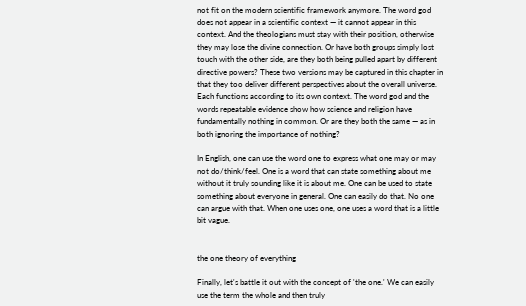not fit on the modern scientific framework anymore. The word god does not appear in a scientific context — it cannot appear in this context. And the theologians must stay with their position, otherwise they may lose the divine connection. Or have both groups simply lost touch with the other side, are they both being pulled apart by different directive powers? These two versions may be captured in this chapter in that they too deliver different perspectives about the overall universe. Each functions according to its own context. The word god and the words repeatable evidence show how science and religion have fundamentally nothing in common. Or are they both the same — as in both ignoring the importance of nothing?

In English, one can use the word one to express what one may or may not do/think/feel. One is a word that can state something about me without it truly sounding like it is about me. One can be used to state something about everyone in general. One can easily do that. No one can argue with that. When one uses one, one uses a word that is a little bit vague.


the one theory of everything

Finally, let's battle it out with the concept of 'the one.' We can easily use the term the whole and then truly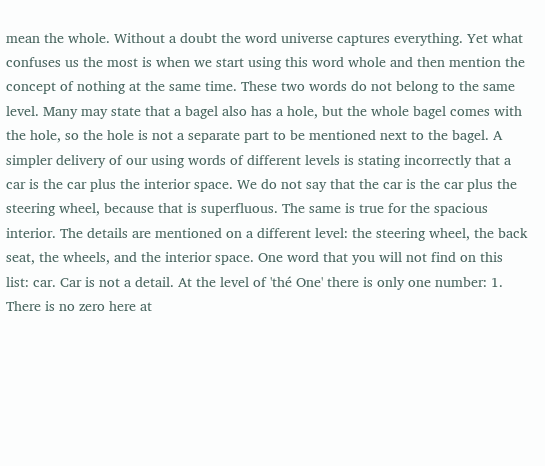mean the whole. Without a doubt the word universe captures everything. Yet what confuses us the most is when we start using this word whole and then mention the concept of nothing at the same time. These two words do not belong to the same level. Many may state that a bagel also has a hole, but the whole bagel comes with the hole, so the hole is not a separate part to be mentioned next to the bagel. A simpler delivery of our using words of different levels is stating incorrectly that a car is the car plus the interior space. We do not say that the car is the car plus the steering wheel, because that is superfluous. The same is true for the spacious interior. The details are mentioned on a different level: the steering wheel, the back seat, the wheels, and the interior space. One word that you will not find on this list: car. Car is not a detail. At the level of 'thé One' there is only one number: 1. There is no zero here at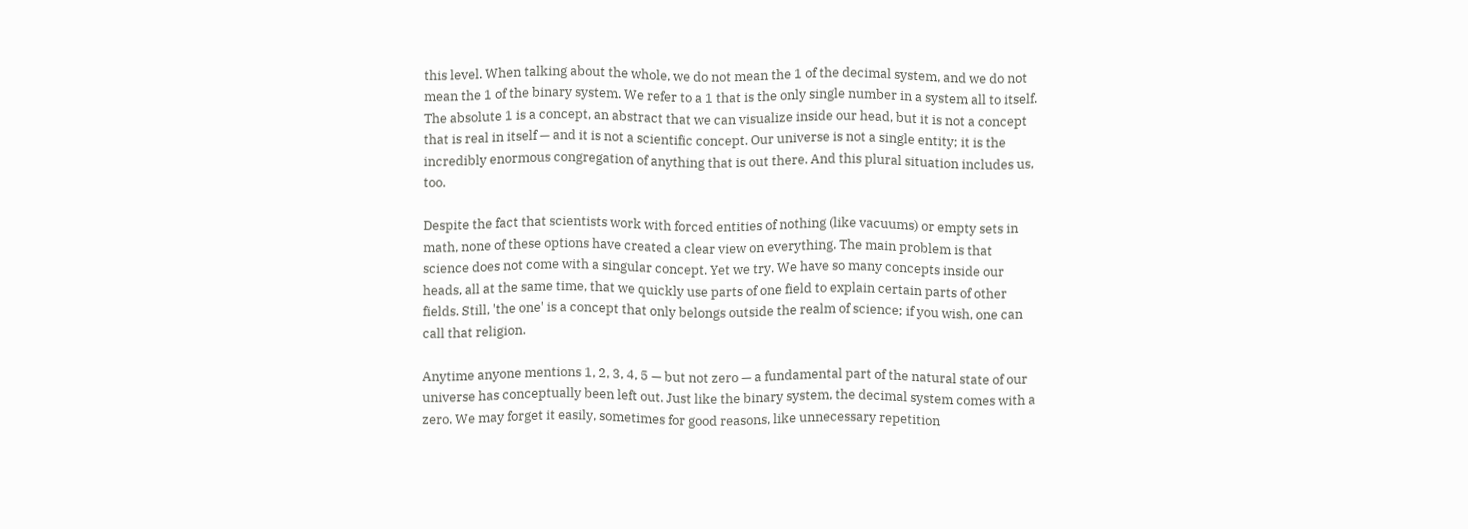this level. When talking about the whole, we do not mean the 1 of the decimal system, and we do not mean the 1 of the binary system. We refer to a 1 that is the only single number in a system all to itself. The absolute 1 is a concept, an abstract that we can visualize inside our head, but it is not a concept that is real in itself — and it is not a scientific concept. Our universe is not a single entity; it is the incredibly enormous congregation of anything that is out there. And this plural situation includes us, too.

Despite the fact that scientists work with forced entities of nothing (like vacuums) or empty sets in math, none of these options have created a clear view on everything. The main problem is that science does not come with a singular concept. Yet we try. We have so many concepts inside our heads, all at the same time, that we quickly use parts of one field to explain certain parts of other fields. Still, 'the one' is a concept that only belongs outside the realm of science; if you wish, one can call that religion.

Anytime anyone mentions 1, 2, 3, 4, 5 — but not zero — a fundamental part of the natural state of our universe has conceptually been left out. Just like the binary system, the decimal system comes with a zero. We may forget it easily, sometimes for good reasons, like unnecessary repetition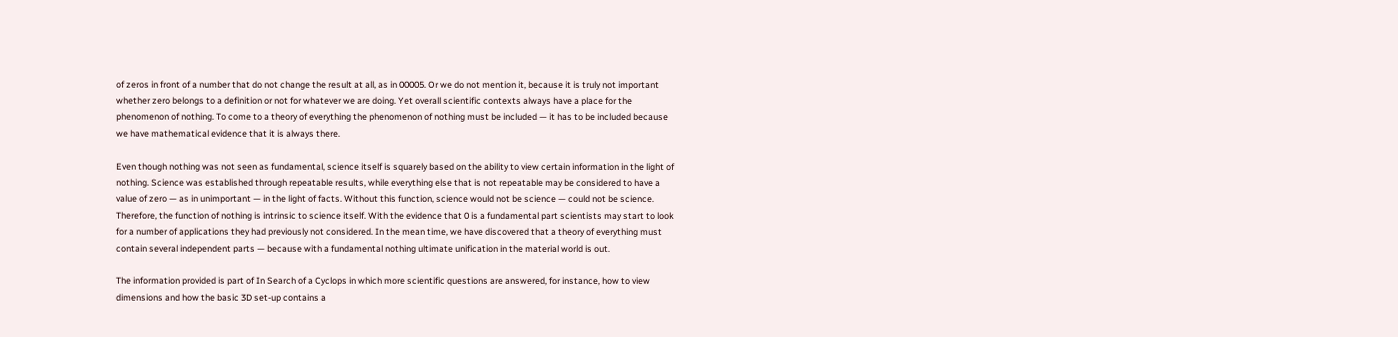of zeros in front of a number that do not change the result at all, as in 00005. Or we do not mention it, because it is truly not important whether zero belongs to a definition or not for whatever we are doing. Yet overall scientific contexts always have a place for the phenomenon of nothing. To come to a theory of everything the phenomenon of nothing must be included — it has to be included because we have mathematical evidence that it is always there.

Even though nothing was not seen as fundamental, science itself is squarely based on the ability to view certain information in the light of nothing. Science was established through repeatable results, while everything else that is not repeatable may be considered to have a value of zero — as in unimportant — in the light of facts. Without this function, science would not be science — could not be science. Therefore, the function of nothing is intrinsic to science itself. With the evidence that 0 is a fundamental part scientists may start to look for a number of applications they had previously not considered. In the mean time, we have discovered that a theory of everything must contain several independent parts — because with a fundamental nothing ultimate unification in the material world is out.

The information provided is part of In Search of a Cyclops in which more scientific questions are answered, for instance, how to view dimensions and how the basic 3D set-up contains a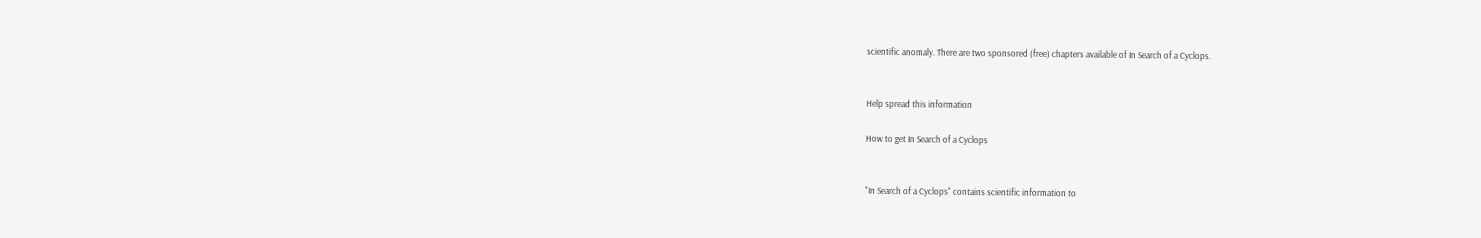scientific anomaly. There are two sponsored (free) chapters available of In Search of a Cyclops.


Help spread this information

How to get In Search of a Cyclops


"In Search of a Cyclops" contains scientific information to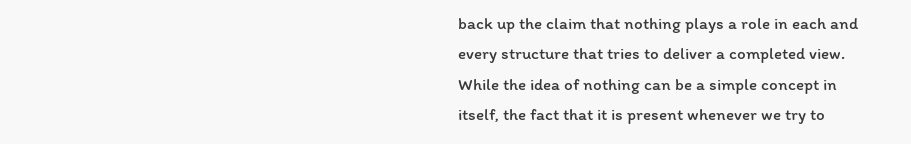back up the claim that nothing plays a role in each and every structure that tries to deliver a completed view. While the idea of nothing can be a simple concept in itself, the fact that it is present whenever we try to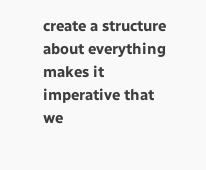create a structure about everything makes it imperative that we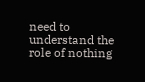need to understand the role of nothing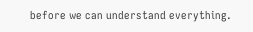before we can understand everything.